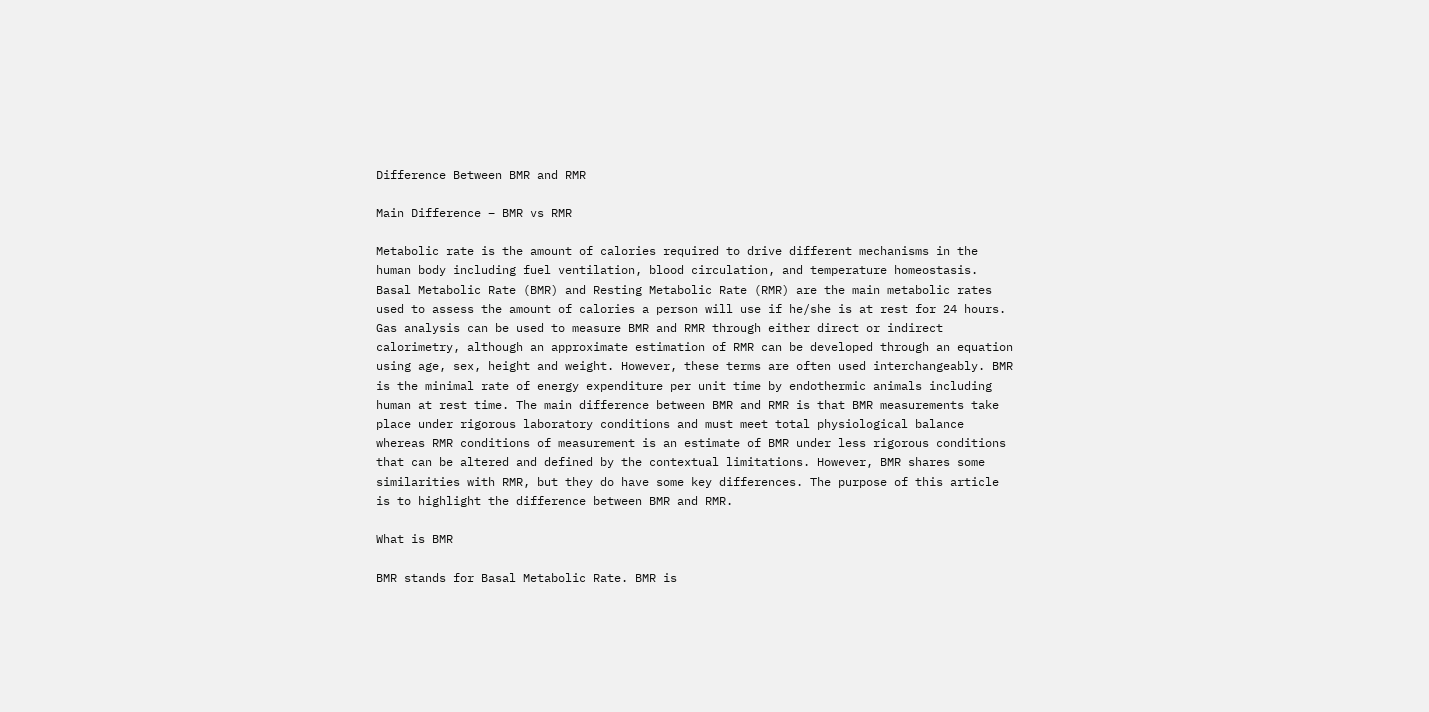Difference Between BMR and RMR

Main Difference – BMR vs RMR

Metabolic rate is the amount of calories required to drive different mechanisms in the human body including fuel ventilation, blood circulation, and temperature homeostasis. Basal Metabolic Rate (BMR) and Resting Metabolic Rate (RMR) are the main metabolic rates used to assess the amount of calories a person will use if he/she is at rest for 24 hours. Gas analysis can be used to measure BMR and RMR through either direct or indirect calorimetry, although an approximate estimation of RMR can be developed through an equation using age, sex, height and weight. However, these terms are often used interchangeably. BMR is the minimal rate of energy expenditure per unit time by endothermic animals including human at rest time. The main difference between BMR and RMR is that BMR measurements take place under rigorous laboratory conditions and must meet total physiological balance whereas RMR conditions of measurement is an estimate of BMR under less rigorous conditions that can be altered and defined by the contextual limitations. However, BMR shares some similarities with RMR, but they do have some key differences. The purpose of this article is to highlight the difference between BMR and RMR.

What is BMR

BMR stands for Basal Metabolic Rate. BMR is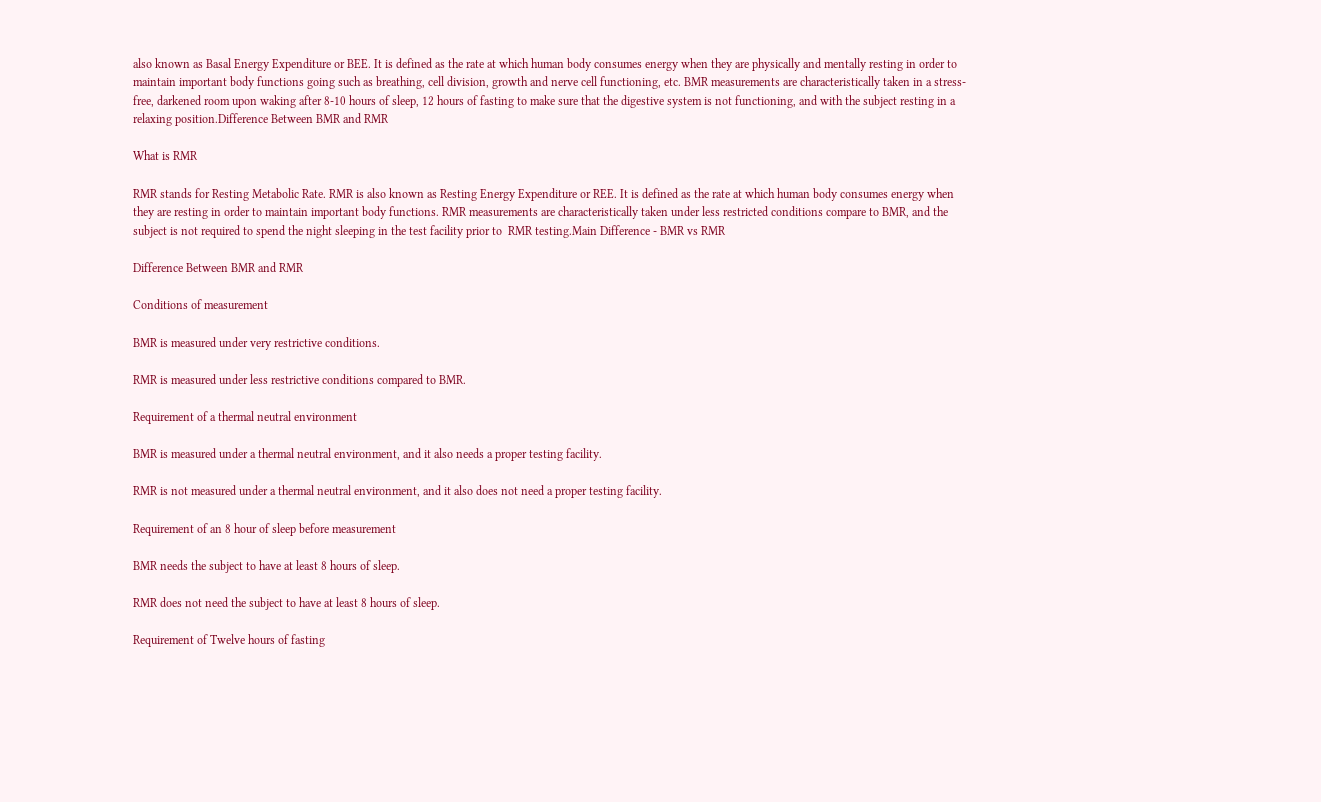also known as Basal Energy Expenditure or BEE. It is defined as the rate at which human body consumes energy when they are physically and mentally resting in order to maintain important body functions going such as breathing, cell division, growth and nerve cell functioning, etc. BMR measurements are characteristically taken in a stress-free, darkened room upon waking after 8-10 hours of sleep, 12 hours of fasting to make sure that the digestive system is not functioning, and with the subject resting in a relaxing position.Difference Between BMR and RMR

What is RMR

RMR stands for Resting Metabolic Rate. RMR is also known as Resting Energy Expenditure or REE. It is defined as the rate at which human body consumes energy when they are resting in order to maintain important body functions. RMR measurements are characteristically taken under less restricted conditions compare to BMR, and the subject is not required to spend the night sleeping in the test facility prior to  RMR testing.Main Difference - BMR vs RMR

Difference Between BMR and RMR

Conditions of measurement

BMR is measured under very restrictive conditions.

RMR is measured under less restrictive conditions compared to BMR.

Requirement of a thermal neutral environment

BMR is measured under a thermal neutral environment, and it also needs a proper testing facility.

RMR is not measured under a thermal neutral environment, and it also does not need a proper testing facility.

Requirement of an 8 hour of sleep before measurement

BMR needs the subject to have at least 8 hours of sleep.

RMR does not need the subject to have at least 8 hours of sleep.

Requirement of Twelve hours of fasting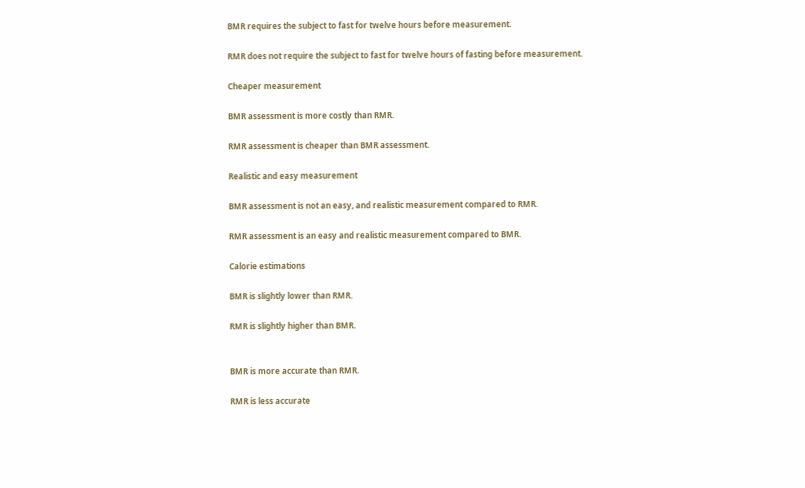BMR requires the subject to fast for twelve hours before measurement.

RMR does not require the subject to fast for twelve hours of fasting before measurement.

Cheaper measurement

BMR assessment is more costly than RMR.

RMR assessment is cheaper than BMR assessment.

Realistic and easy measurement

BMR assessment is not an easy, and realistic measurement compared to RMR.

RMR assessment is an easy and realistic measurement compared to BMR.

Calorie estimations

BMR is slightly lower than RMR.

RMR is slightly higher than BMR.


BMR is more accurate than RMR.

RMR is less accurate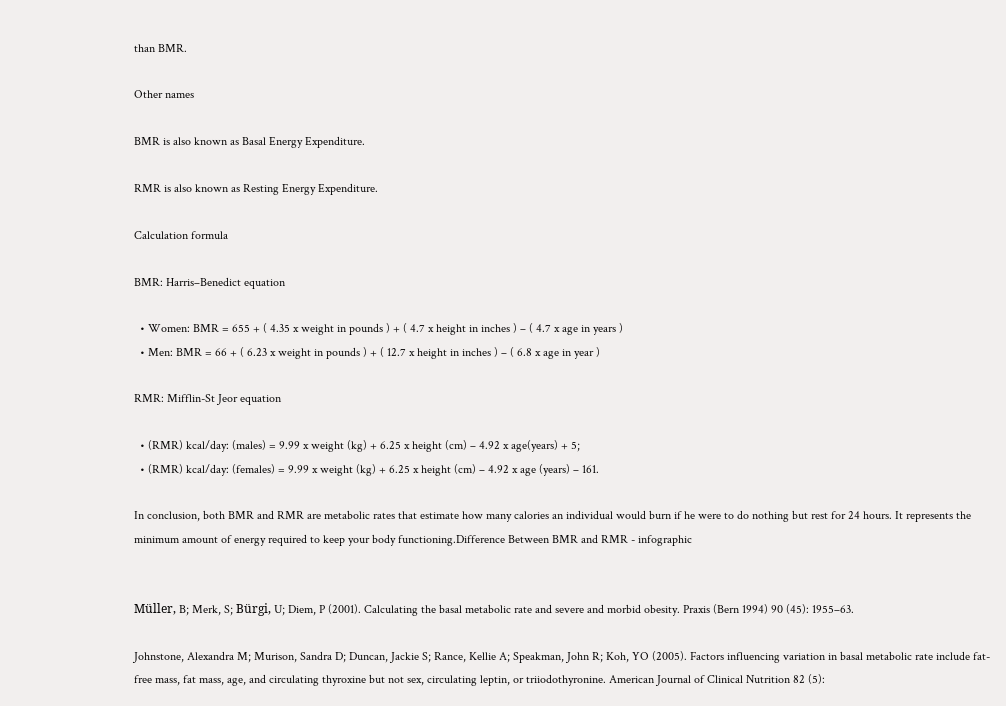than BMR.

Other names

BMR is also known as Basal Energy Expenditure.

RMR is also known as Resting Energy Expenditure.

Calculation formula

BMR: Harris–Benedict equation

  • Women: BMR = 655 + ( 4.35 x weight in pounds ) + ( 4.7 x height in inches ) – ( 4.7 x age in years )
  • Men: BMR = 66 + ( 6.23 x weight in pounds ) + ( 12.7 x height in inches ) – ( 6.8 x age in year )

RMR: Mifflin-St Jeor equation

  • (RMR) kcal/day: (males) = 9.99 x weight (kg) + 6.25 x height (cm) – 4.92 x age(years) + 5;
  • (RMR) kcal/day: (females) = 9.99 x weight (kg) + 6.25 x height (cm) – 4.92 x age (years) – 161.

In conclusion, both BMR and RMR are metabolic rates that estimate how many calories an individual would burn if he were to do nothing but rest for 24 hours. It represents the minimum amount of energy required to keep your body functioning.Difference Between BMR and RMR - infographic


Müller, B; Merk, S; Bürgi, U; Diem, P (2001). Calculating the basal metabolic rate and severe and morbid obesity. Praxis (Bern 1994) 90 (45): 1955–63.

Johnstone, Alexandra M; Murison, Sandra D; Duncan, Jackie S; Rance, Kellie A; Speakman, John R; Koh, YO (2005). Factors influencing variation in basal metabolic rate include fat-free mass, fat mass, age, and circulating thyroxine but not sex, circulating leptin, or triiodothyronine. American Journal of Clinical Nutrition 82 (5):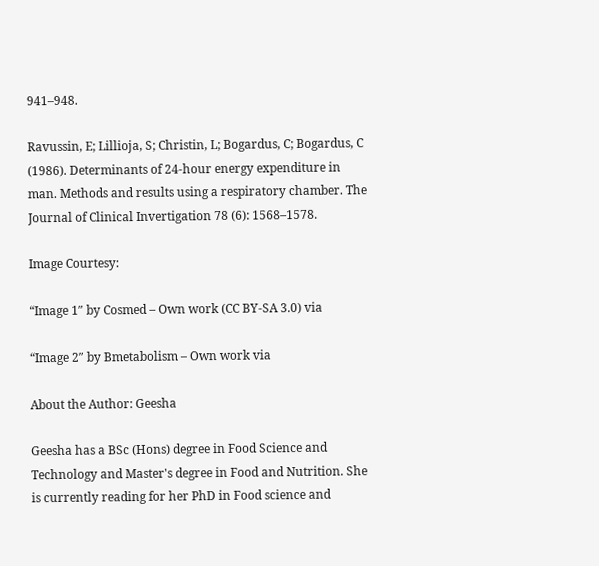941–948.

Ravussin, E; Lillioja, S; Christin, L; Bogardus, C; Bogardus, C (1986). Determinants of 24-hour energy expenditure in man. Methods and results using a respiratory chamber. The Journal of Clinical Invertigation 78 (6): 1568–1578.

Image Courtesy:

“Image 1″ by Cosmed – Own work (CC BY-SA 3.0) via

“Image 2″ by Bmetabolism – Own work via

About the Author: Geesha

Geesha has a BSc (Hons) degree in Food Science and Technology and Master's degree in Food and Nutrition. She is currently reading for her PhD in Food science and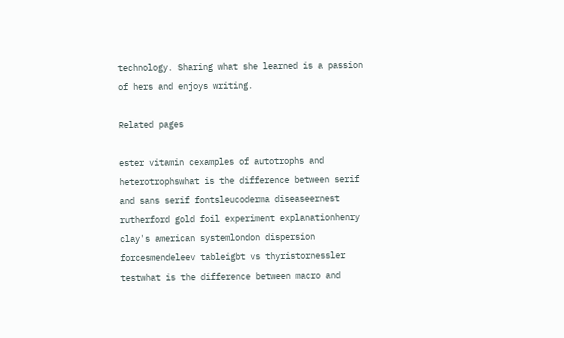technology. Sharing what she learned is a passion of hers and enjoys writing.

Related pages

ester vitamin cexamples of autotrophs and heterotrophswhat is the difference between serif and sans serif fontsleucoderma diseaseernest rutherford gold foil experiment explanationhenry clay's american systemlondon dispersion forcesmendeleev tableigbt vs thyristornessler testwhat is the difference between macro and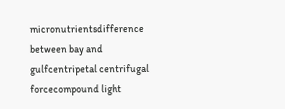micronutrientsdifference between bay and gulfcentripetal centrifugal forcecompound light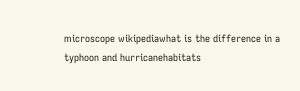microscope wikipediawhat is the difference in a typhoon and hurricanehabitats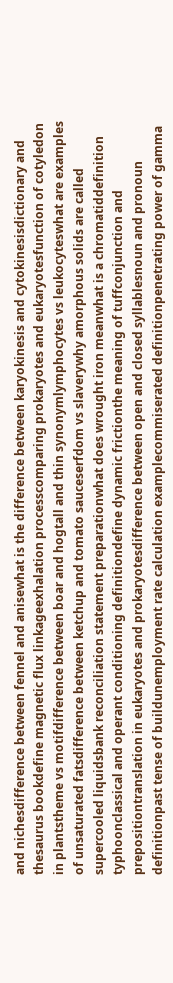and nichesdifference between fennel and anisewhat is the difference between karyokinesis and cytokinesisdictionary and thesaurus bookdefine magnetic flux linkageexhalation processcomparing prokaryotes and eukaryotesfunction of cotyledon in plantstheme vs motifdifference between boar and hogtall and thin synonymlymphocytes vs leukocyteswhat are examples of unsaturated fatsdifference between ketchup and tomato sauceserfdom vs slaverywhy amorphous solids are called supercooled liquidsbank reconciliation statement preparationwhat does wrought iron meanwhat is a chromatiddefinition typhoonclassical and operant conditioning definitiondefine dynamic frictionthe meaning of tuffconjunction and prepositiontranslation in eukaryotes and prokaryotesdifference between open and closed syllablesnoun and pronoun definitionpast tense of buildunemployment rate calculation examplecommiserated definitionpenetrating power of gamma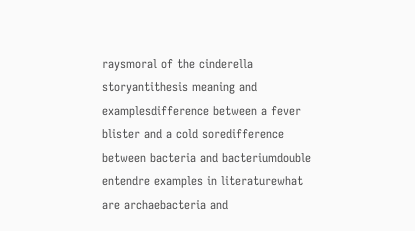raysmoral of the cinderella storyantithesis meaning and examplesdifference between a fever blister and a cold soredifference between bacteria and bacteriumdouble entendre examples in literaturewhat are archaebacteria and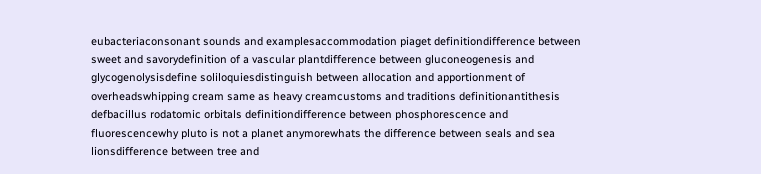eubacteriaconsonant sounds and examplesaccommodation piaget definitiondifference between sweet and savorydefinition of a vascular plantdifference between gluconeogenesis and glycogenolysisdefine soliloquiesdistinguish between allocation and apportionment of overheadswhipping cream same as heavy creamcustoms and traditions definitionantithesis defbacillus rodatomic orbitals definitiondifference between phosphorescence and fluorescencewhy pluto is not a planet anymorewhats the difference between seals and sea lionsdifference between tree and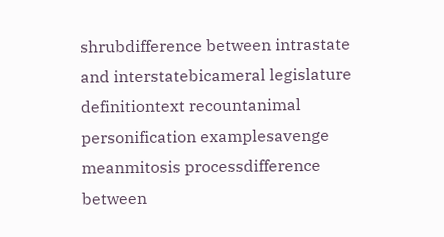shrubdifference between intrastate and interstatebicameral legislature definitiontext recountanimal personification examplesavenge meanmitosis processdifference between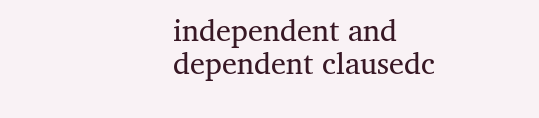independent and dependent clausedc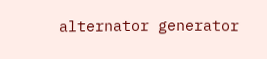alternator generator